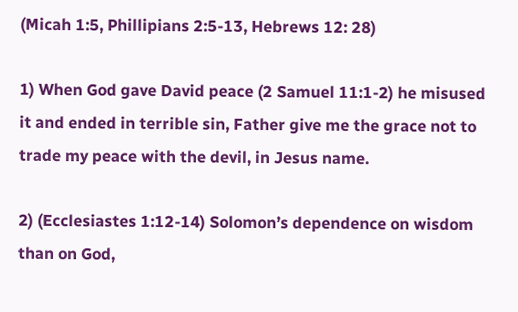(Micah 1:5, Phillipians 2:5-13, Hebrews 12: 28)

1) When God gave David peace (2 Samuel 11:1-2) he misused it and ended in terrible sin, Father give me the grace not to trade my peace with the devil, in Jesus name.

2) (Ecclesiastes 1:12-14) Solomon’s dependence on wisdom than on God,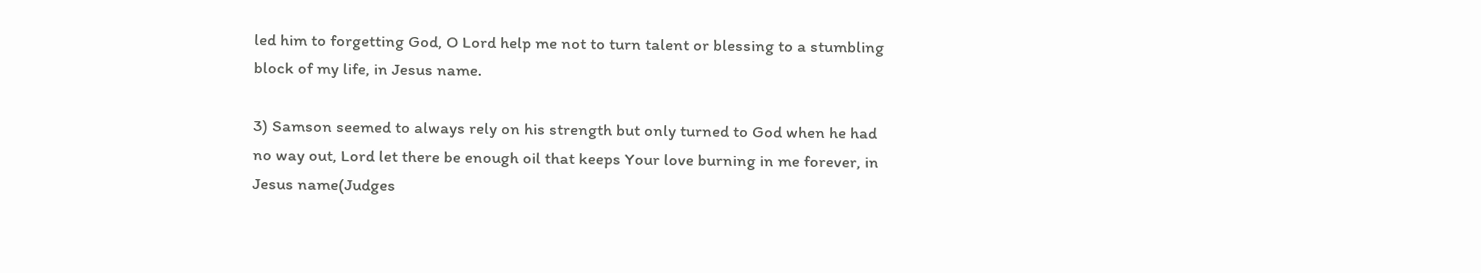led him to forgetting God, O Lord help me not to turn talent or blessing to a stumbling block of my life, in Jesus name.

3) Samson seemed to always rely on his strength but only turned to God when he had no way out, Lord let there be enough oil that keeps Your love burning in me forever, in Jesus name(Judges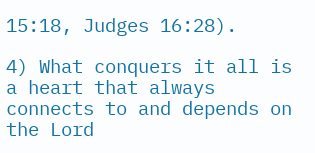15:18, Judges 16:28).

4) What conquers it all is a heart that always connects to and depends on the Lord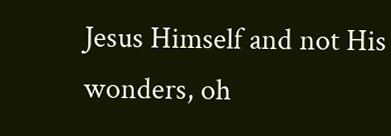Jesus Himself and not His wonders, oh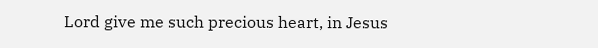Lord give me such precious heart, in Jesus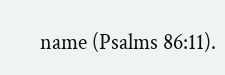name (Psalms 86:11).